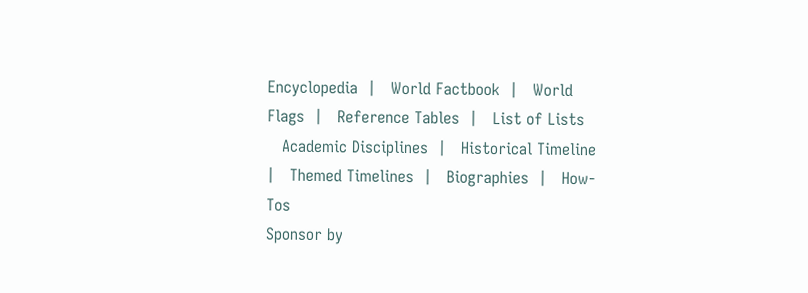Encyclopedia  |   World Factbook  |   World Flags  |   Reference Tables  |   List of Lists
   Academic Disciplines  |   Historical Timeline  |   Themed Timelines  |   Biographies  |   How-Tos
Sponsor by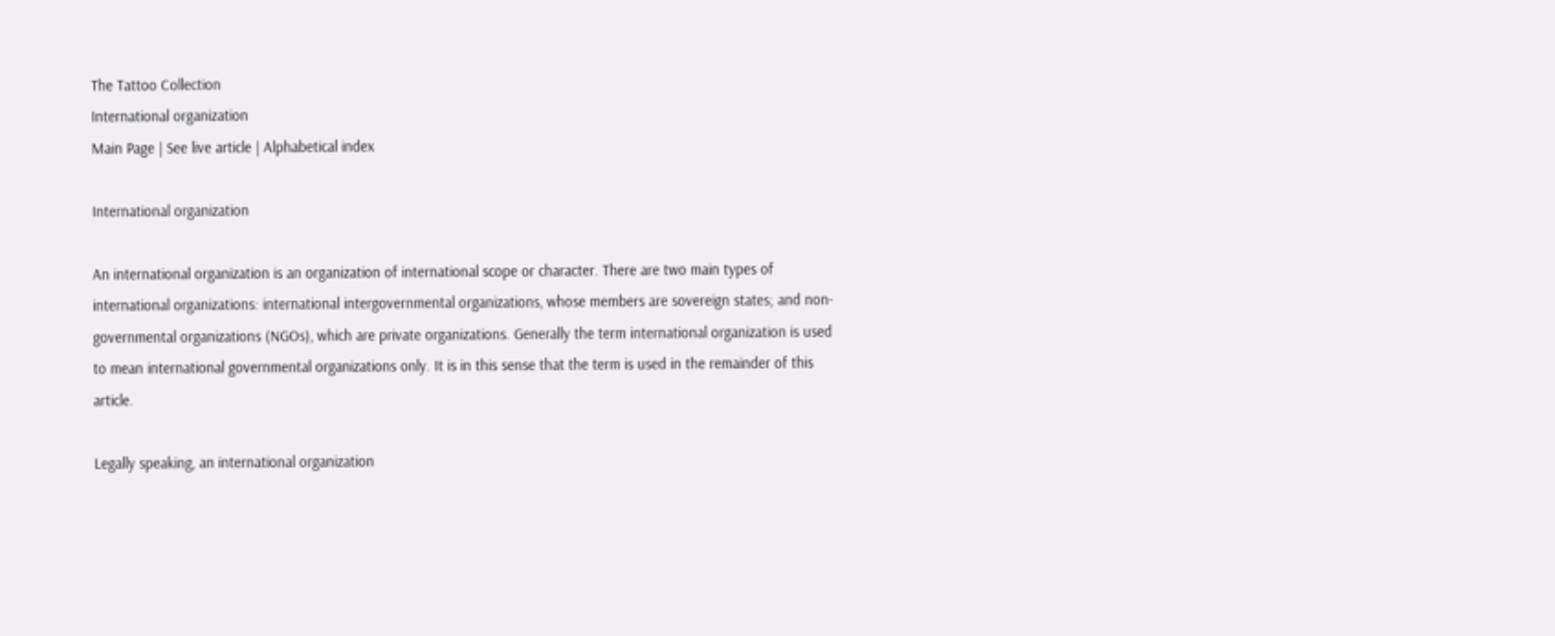The Tattoo Collection
International organization
Main Page | See live article | Alphabetical index

International organization

An international organization is an organization of international scope or character. There are two main types of international organizations: international intergovernmental organizations, whose members are sovereign states; and non-governmental organizations (NGOs), which are private organizations. Generally the term international organization is used to mean international governmental organizations only. It is in this sense that the term is used in the remainder of this article.

Legally speaking, an international organization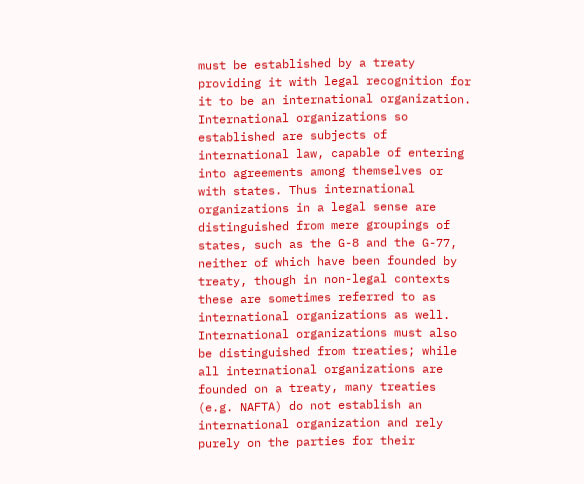must be established by a treaty providing it with legal recognition for it to be an international organization. International organizations so established are subjects of international law, capable of entering into agreements among themselves or with states. Thus international organizations in a legal sense are distinguished from mere groupings of states, such as the G-8 and the G-77, neither of which have been founded by treaty, though in non-legal contexts these are sometimes referred to as international organizations as well. International organizations must also be distinguished from treaties; while all international organizations are founded on a treaty, many treaties (e.g. NAFTA) do not establish an international organization and rely purely on the parties for their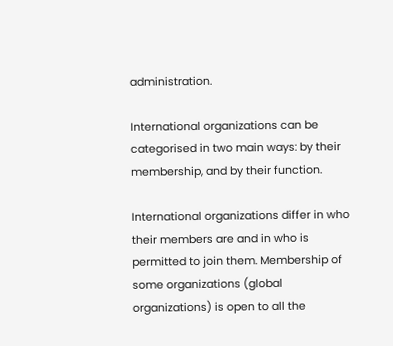administration.

International organizations can be categorised in two main ways: by their membership, and by their function.

International organizations differ in who their members are and in who is permitted to join them. Membership of some organizations (global organizations) is open to all the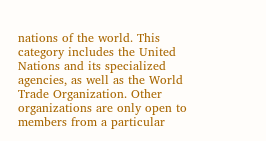nations of the world. This category includes the United Nations and its specialized agencies, as well as the World Trade Organization. Other organizations are only open to members from a particular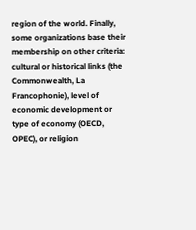region of the world. Finally, some organizations base their membership on other criteria: cultural or historical links (the Commonwealth, La Francophonie), level of economic development or type of economy (OECD, OPEC), or religion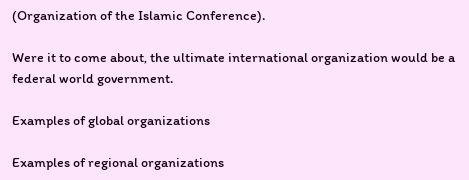(Organization of the Islamic Conference).

Were it to come about, the ultimate international organization would be a federal world government.

Examples of global organizations

Examples of regional organizations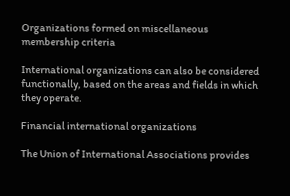Organizations formed on miscellaneous membership criteria

International organizations can also be considered functionally, based on the areas and fields in which they operate.

Financial international organizations

The Union of International Associations provides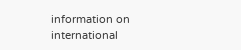information on international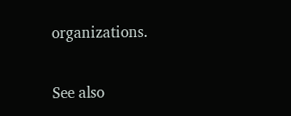organizations.

See also